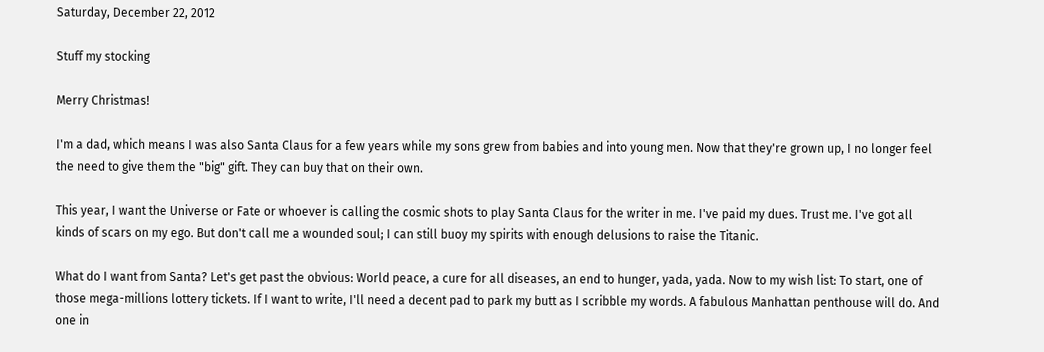Saturday, December 22, 2012

Stuff my stocking

Merry Christmas!

I'm a dad, which means I was also Santa Claus for a few years while my sons grew from babies and into young men. Now that they're grown up, I no longer feel the need to give them the "big" gift. They can buy that on their own.

This year, I want the Universe or Fate or whoever is calling the cosmic shots to play Santa Claus for the writer in me. I've paid my dues. Trust me. I've got all kinds of scars on my ego. But don't call me a wounded soul; I can still buoy my spirits with enough delusions to raise the Titanic.

What do I want from Santa? Let's get past the obvious: World peace, a cure for all diseases, an end to hunger, yada, yada. Now to my wish list: To start, one of those mega-millions lottery tickets. If I want to write, I'll need a decent pad to park my butt as I scribble my words. A fabulous Manhattan penthouse will do. And one in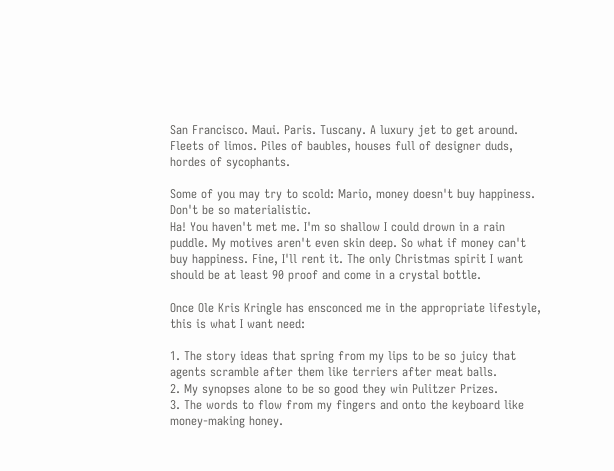San Francisco. Maui. Paris. Tuscany. A luxury jet to get around. Fleets of limos. Piles of baubles, houses full of designer duds, hordes of sycophants.

Some of you may try to scold: Mario, money doesn't buy happiness. Don't be so materialistic.
Ha! You haven't met me. I'm so shallow I could drown in a rain puddle. My motives aren't even skin deep. So what if money can't buy happiness. Fine, I'll rent it. The only Christmas spirit I want should be at least 90 proof and come in a crystal bottle.

Once Ole Kris Kringle has ensconced me in the appropriate lifestyle, this is what I want need:

1. The story ideas that spring from my lips to be so juicy that agents scramble after them like terriers after meat balls.
2. My synopses alone to be so good they win Pulitzer Prizes.
3. The words to flow from my fingers and onto the keyboard like money-making honey.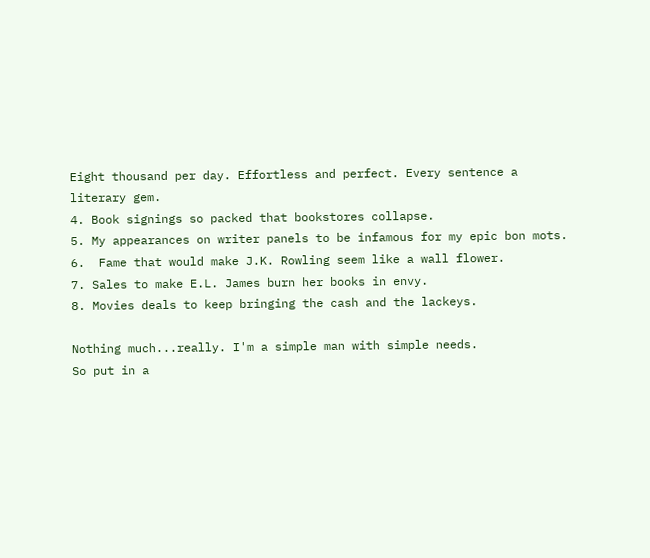Eight thousand per day. Effortless and perfect. Every sentence a literary gem.
4. Book signings so packed that bookstores collapse.
5. My appearances on writer panels to be infamous for my epic bon mots.
6.  Fame that would make J.K. Rowling seem like a wall flower.
7. Sales to make E.L. James burn her books in envy.
8. Movies deals to keep bringing the cash and the lackeys.

Nothing much...really. I'm a simple man with simple needs.
So put in a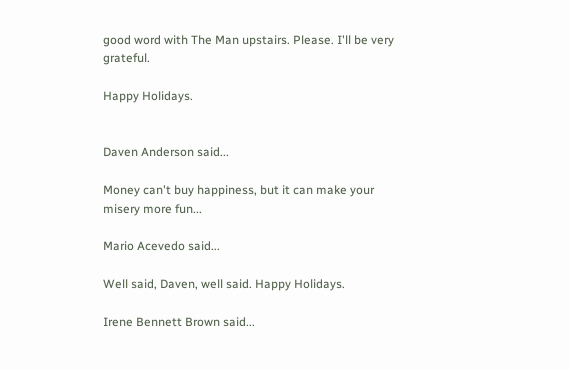good word with The Man upstairs. Please. I'll be very grateful.

Happy Holidays.


Daven Anderson said...

Money can't buy happiness, but it can make your misery more fun...

Mario Acevedo said...

Well said, Daven, well said. Happy Holidays.

Irene Bennett Brown said...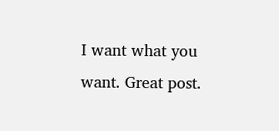I want what you want. Great post.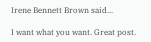Irene Bennett Brown said...

I want what you want. Great post.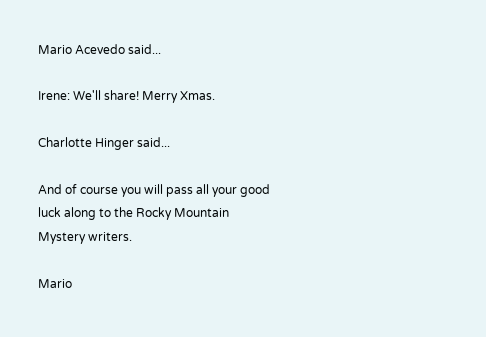Mario Acevedo said...

Irene: We'll share! Merry Xmas.

Charlotte Hinger said...

And of course you will pass all your good luck along to the Rocky Mountain Mystery writers.

Mario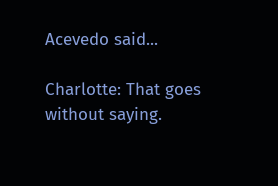Acevedo said...

Charlotte: That goes without saying.